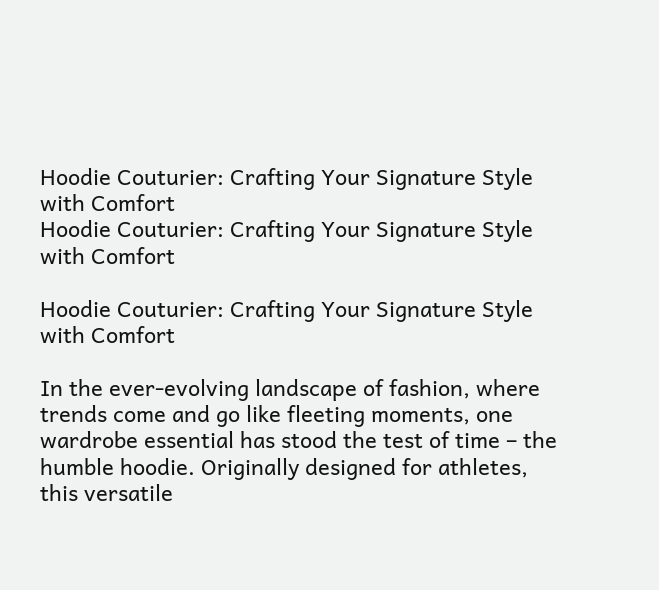Hoodie Couturier: Crafting Your Signature Style with Comfort
Hoodie Couturier: Crafting Your Signature Style with Comfort

Hoodie Couturier: Crafting Your Signature Style with Comfort

In the ever-evolving landscape of fashion, where trends come and go like fleeting moments, one wardrobe essential has stood the test of time – the humble hoodie. Originally designed for athletes, this versatile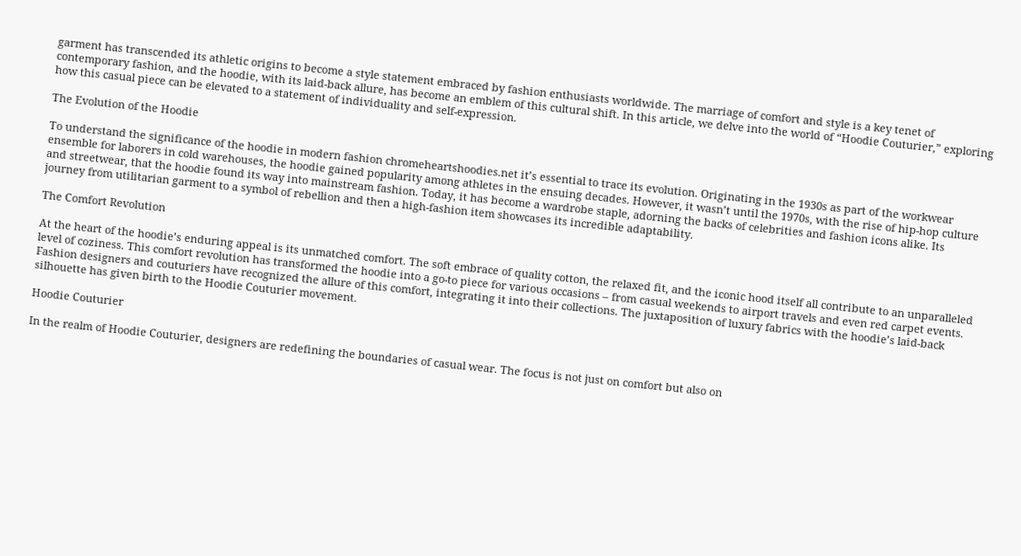garment has transcended its athletic origins to become a style statement embraced by fashion enthusiasts worldwide. The marriage of comfort and style is a key tenet of contemporary fashion, and the hoodie, with its laid-back allure, has become an emblem of this cultural shift. In this article, we delve into the world of “Hoodie Couturier,” exploring how this casual piece can be elevated to a statement of individuality and self-expression.

The Evolution of the Hoodie

To understand the significance of the hoodie in modern fashion chromeheartshoodies.net it’s essential to trace its evolution. Originating in the 1930s as part of the workwear ensemble for laborers in cold warehouses, the hoodie gained popularity among athletes in the ensuing decades. However, it wasn’t until the 1970s, with the rise of hip-hop culture and streetwear, that the hoodie found its way into mainstream fashion. Today, it has become a wardrobe staple, adorning the backs of celebrities and fashion icons alike. Its journey from utilitarian garment to a symbol of rebellion and then a high-fashion item showcases its incredible adaptability.

The Comfort Revolution

At the heart of the hoodie’s enduring appeal is its unmatched comfort. The soft embrace of quality cotton, the relaxed fit, and the iconic hood itself all contribute to an unparalleled level of coziness. This comfort revolution has transformed the hoodie into a go-to piece for various occasions – from casual weekends to airport travels and even red carpet events. Fashion designers and couturiers have recognized the allure of this comfort, integrating it into their collections. The juxtaposition of luxury fabrics with the hoodie’s laid-back silhouette has given birth to the Hoodie Couturier movement.

Hoodie Couturier

In the realm of Hoodie Couturier, designers are redefining the boundaries of casual wear. The focus is not just on comfort but also on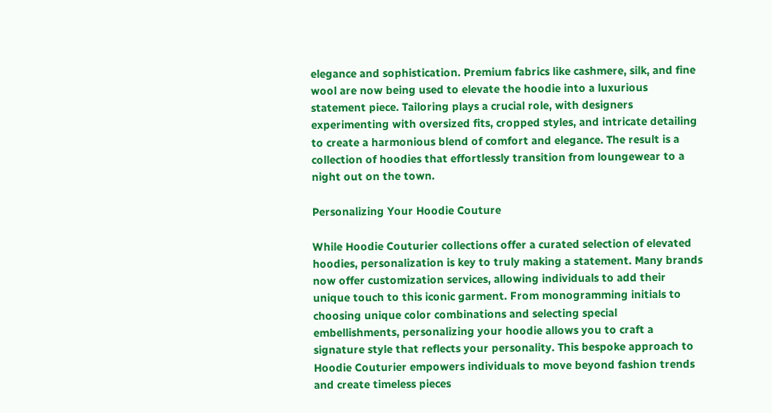elegance and sophistication. Premium fabrics like cashmere, silk, and fine wool are now being used to elevate the hoodie into a luxurious statement piece. Tailoring plays a crucial role, with designers experimenting with oversized fits, cropped styles, and intricate detailing to create a harmonious blend of comfort and elegance. The result is a collection of hoodies that effortlessly transition from loungewear to a night out on the town.

Personalizing Your Hoodie Couture

While Hoodie Couturier collections offer a curated selection of elevated hoodies, personalization is key to truly making a statement. Many brands now offer customization services, allowing individuals to add their unique touch to this iconic garment. From monogramming initials to choosing unique color combinations and selecting special embellishments, personalizing your hoodie allows you to craft a signature style that reflects your personality. This bespoke approach to Hoodie Couturier empowers individuals to move beyond fashion trends and create timeless pieces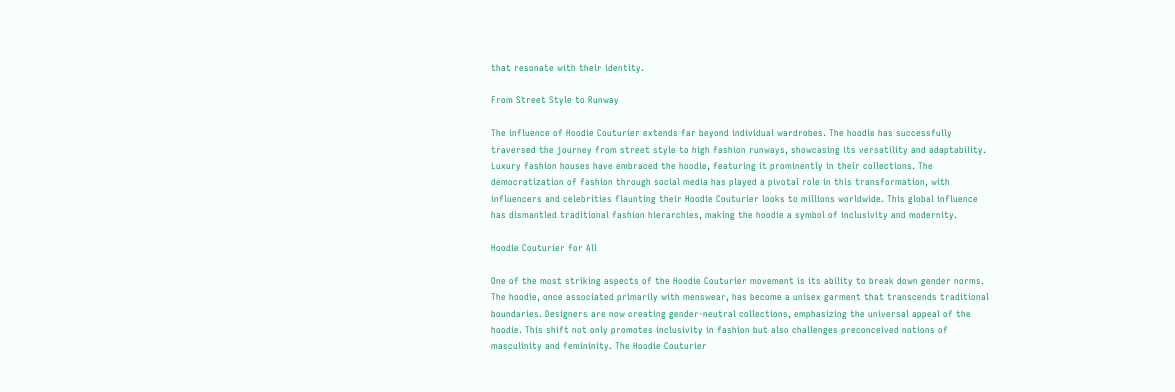that resonate with their identity.

From Street Style to Runway

The influence of Hoodie Couturier extends far beyond individual wardrobes. The hoodie has successfully traversed the journey from street style to high fashion runways, showcasing its versatility and adaptability. Luxury fashion houses have embraced the hoodie, featuring it prominently in their collections. The democratization of fashion through social media has played a pivotal role in this transformation, with influencers and celebrities flaunting their Hoodie Couturier looks to millions worldwide. This global influence has dismantled traditional fashion hierarchies, making the hoodie a symbol of inclusivity and modernity.

Hoodie Couturier for All

One of the most striking aspects of the Hoodie Couturier movement is its ability to break down gender norms. The hoodie, once associated primarily with menswear, has become a unisex garment that transcends traditional boundaries. Designers are now creating gender-neutral collections, emphasizing the universal appeal of the hoodie. This shift not only promotes inclusivity in fashion but also challenges preconceived notions of masculinity and femininity. The Hoodie Couturier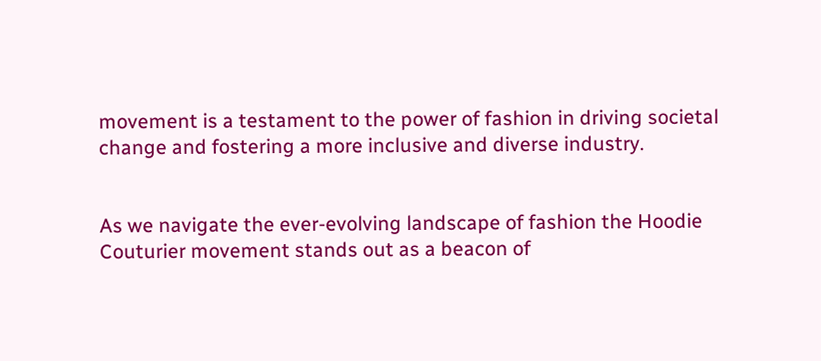movement is a testament to the power of fashion in driving societal change and fostering a more inclusive and diverse industry.


As we navigate the ever-evolving landscape of fashion the Hoodie Couturier movement stands out as a beacon of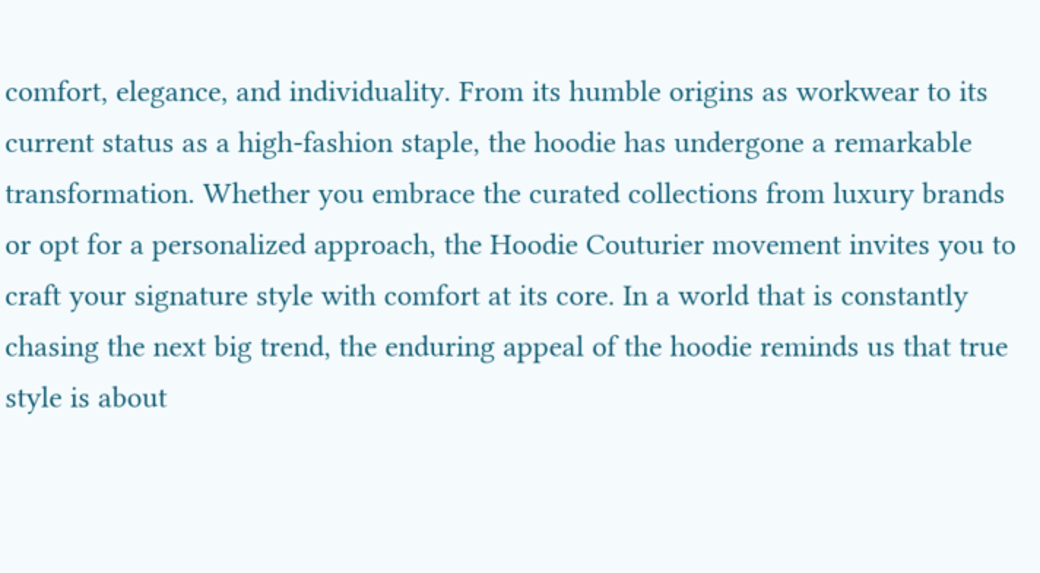comfort, elegance, and individuality. From its humble origins as workwear to its current status as a high-fashion staple, the hoodie has undergone a remarkable transformation. Whether you embrace the curated collections from luxury brands or opt for a personalized approach, the Hoodie Couturier movement invites you to craft your signature style with comfort at its core. In a world that is constantly chasing the next big trend, the enduring appeal of the hoodie reminds us that true style is about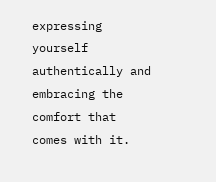expressing yourself authentically and embracing the comfort that comes with it.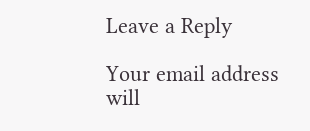Leave a Reply

Your email address will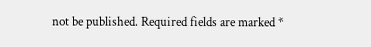not be published. Required fields are marked *